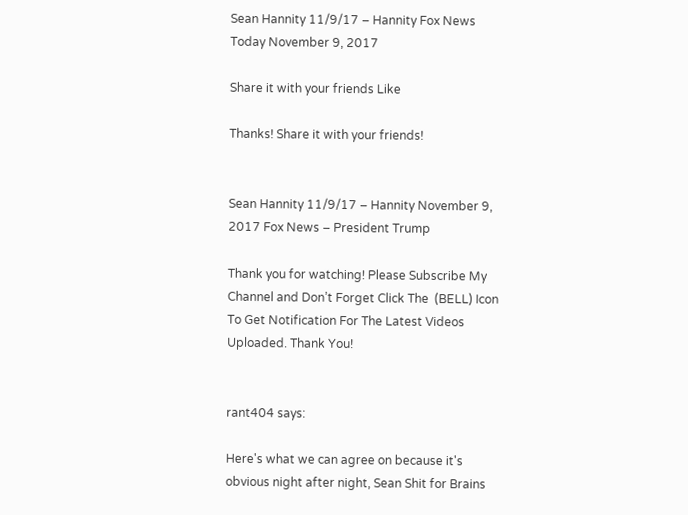Sean Hannity 11/9/17 – Hannity Fox News Today November 9, 2017

Share it with your friends Like

Thanks! Share it with your friends!


Sean Hannity 11/9/17 – Hannity November 9, 2017 Fox News – President Trump

Thank you for watching! Please Subscribe My Channel and Don’t Forget Click The  (BELL) Icon To Get Notification For The Latest Videos Uploaded. Thank You!


rant404 says:

Here's what we can agree on because it's obvious night after night, Sean Shit for Brains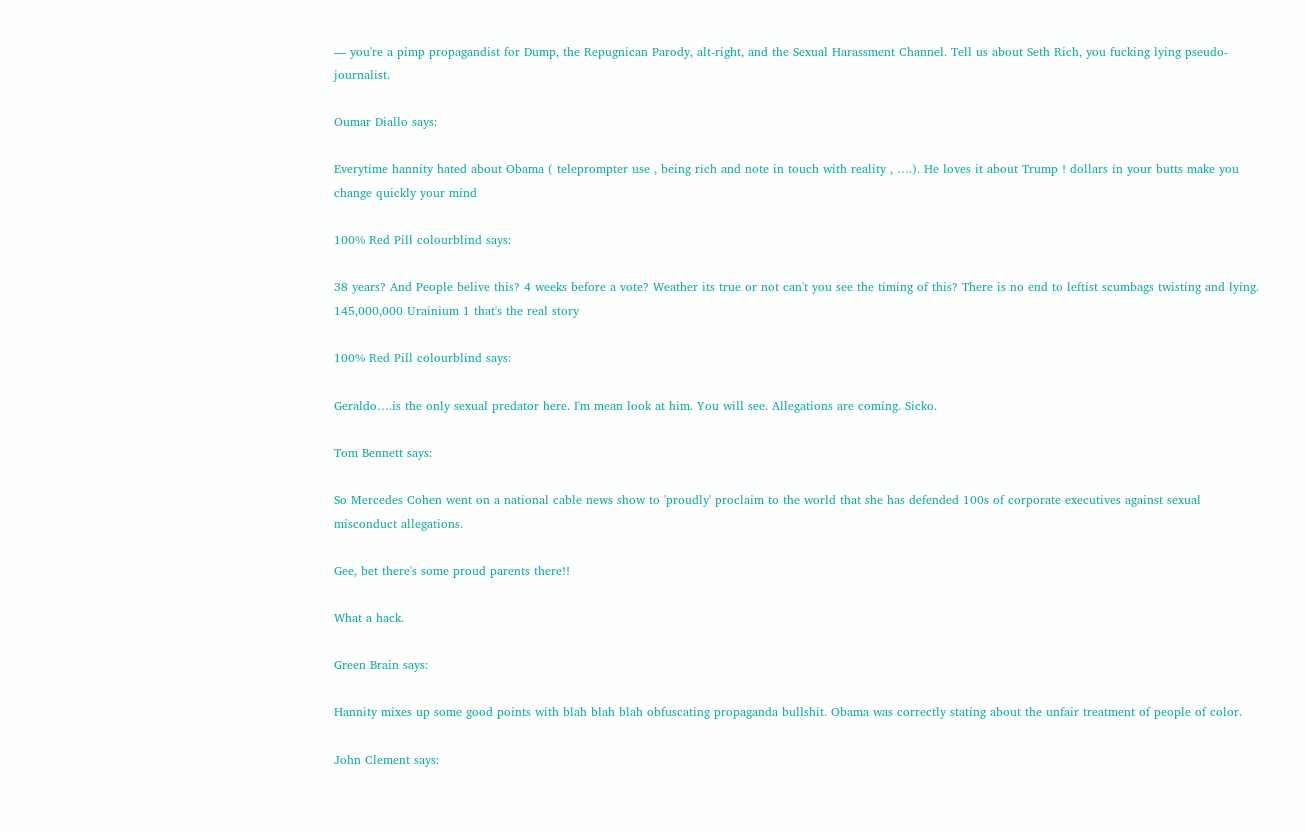— you're a pimp propagandist for Dump, the Repugnican Parody, alt-right, and the Sexual Harassment Channel. Tell us about Seth Rich, you fucking lying pseudo-journalist.

Oumar Diallo says:

Everytime hannity hated about Obama ( teleprompter use , being rich and note in touch with reality , ….). He loves it about Trump ! dollars in your butts make you change quickly your mind

100% Red Pill colourblind says:

38 years? And People belive this? 4 weeks before a vote? Weather its true or not can't you see the timing of this? There is no end to leftist scumbags twisting and lying. 145,000,000 Urainium 1 that's the real story

100% Red Pill colourblind says:

Geraldo….is the only sexual predator here. I'm mean look at him. You will see. Allegations are coming. Sicko.

Tom Bennett says:

So Mercedes Cohen went on a national cable news show to 'proudly' proclaim to the world that she has defended 100s of corporate executives against sexual misconduct allegations.

Gee, bet there's some proud parents there!!

What a hack.

Green Brain says:

Hannity mixes up some good points with blah blah blah obfuscating propaganda bullshit. Obama was correctly stating about the unfair treatment of people of color.

John Clement says: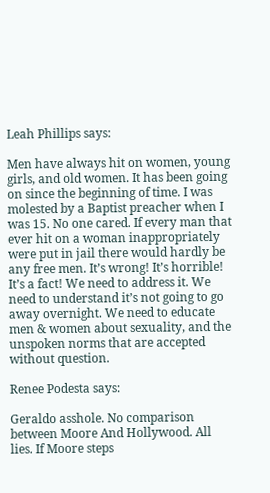Leah Phillips says:

Men have always hit on women, young girls, and old women. It has been going on since the beginning of time. I was molested by a Baptist preacher when I was 15. No one cared. If every man that ever hit on a woman inappropriately were put in jail there would hardly be any free men. It’s wrong! It’s horrible! It’s a fact! We need to address it. We need to understand it’s not going to go away overnight. We need to educate men & women about sexuality, and the unspoken norms that are accepted without question.

Renee Podesta says:

Geraldo asshole. No comparison between Moore And Hollywood. All lies. If Moore steps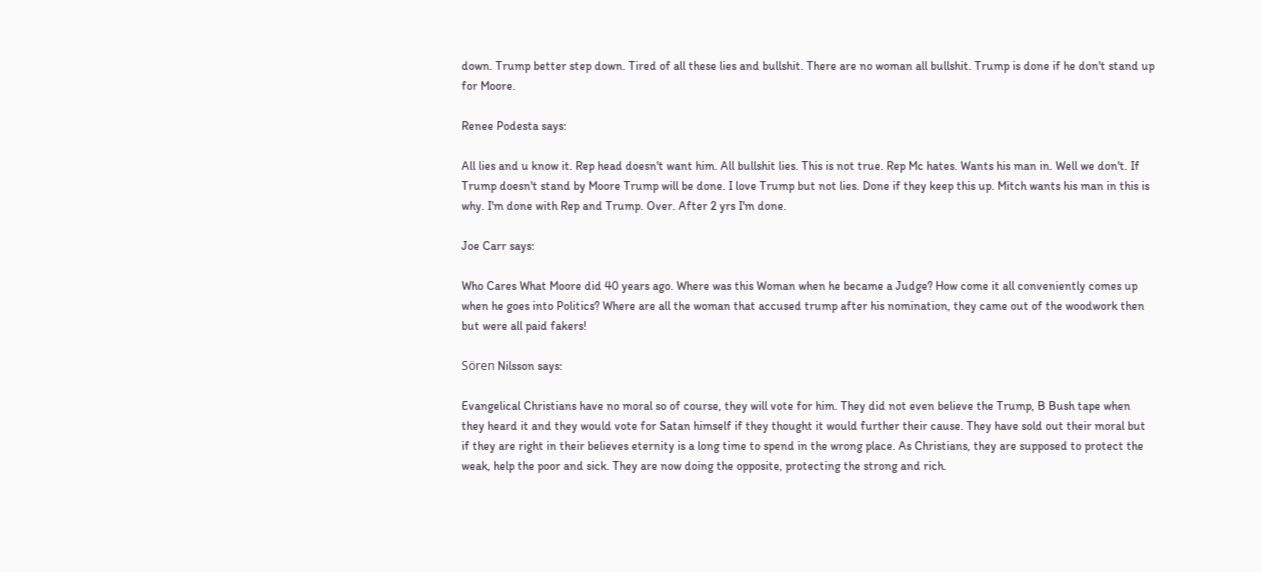down. Trump better step down. Tired of all these lies and bullshit. There are no woman all bullshit. Trump is done if he don't stand up for Moore.

Renee Podesta says:

All lies and u know it. Rep head doesn't want him. All bullshit lies. This is not true. Rep Mc hates. Wants his man in. Well we don't. If Trump doesn't stand by Moore Trump will be done. I love Trump but not lies. Done if they keep this up. Mitch wants his man in this is why. I'm done with Rep and Trump. Over. After 2 yrs I'm done.

Joe Carr says:

Who Cares What Moore did 40 years ago. Where was this Woman when he became a Judge? How come it all conveniently comes up when he goes into Politics? Where are all the woman that accused trump after his nomination, they came out of the woodwork then but were all paid fakers!

Sören Nilsson says:

Evangelical Christians have no moral so of course, they will vote for him. They did not even believe the Trump, B Bush tape when they heard it and they would vote for Satan himself if they thought it would further their cause. They have sold out their moral but if they are right in their believes eternity is a long time to spend in the wrong place. As Christians, they are supposed to protect the weak, help the poor and sick. They are now doing the opposite, protecting the strong and rich.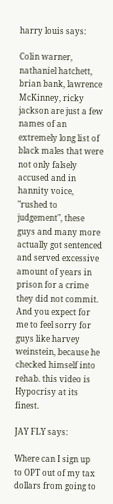harry louis says:

Colin warner, nathaniel hatchett, brian bank, lawrence McKinney, ricky jackson are just a few names of an extremely long list of black males that were not only falsely accused and in hannity voice, "rushed to judgement", these guys and many more actually got sentenced and served excessive amount of years in prison for a crime they did not commit. And you expect for me to feel sorry for guys like harvey weinstein, because he checked himself into rehab. this video is Hypocrisy at its finest.

JAY FLY says:

Where can I sign up to OPT out of my tax dollars from going to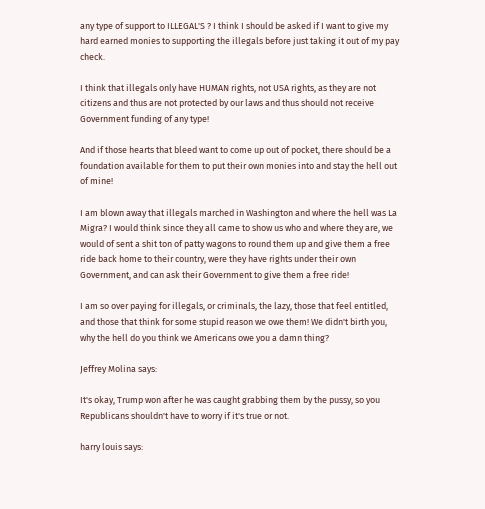any type of support to ILLEGAL'S ? I think I should be asked if I want to give my hard earned monies to supporting the illegals before just taking it out of my pay check.

I think that illegals only have HUMAN rights, not USA rights, as they are not citizens and thus are not protected by our laws and thus should not receive Government funding of any type!

And if those hearts that bleed want to come up out of pocket, there should be a foundation available for them to put their own monies into and stay the hell out of mine!

I am blown away that illegals marched in Washington and where the hell was La Migra? I would think since they all came to show us who and where they are, we would of sent a shit ton of patty wagons to round them up and give them a free ride back home to their country, were they have rights under their own Government, and can ask their Government to give them a free ride!

I am so over paying for illegals, or criminals, the lazy, those that feel entitled, and those that think for some stupid reason we owe them! We didn't birth you, why the hell do you think we Americans owe you a damn thing?

Jeffrey Molina says:

It's okay, Trump won after he was caught grabbing them by the pussy, so you Republicans shouldn't have to worry if it's true or not.

harry louis says: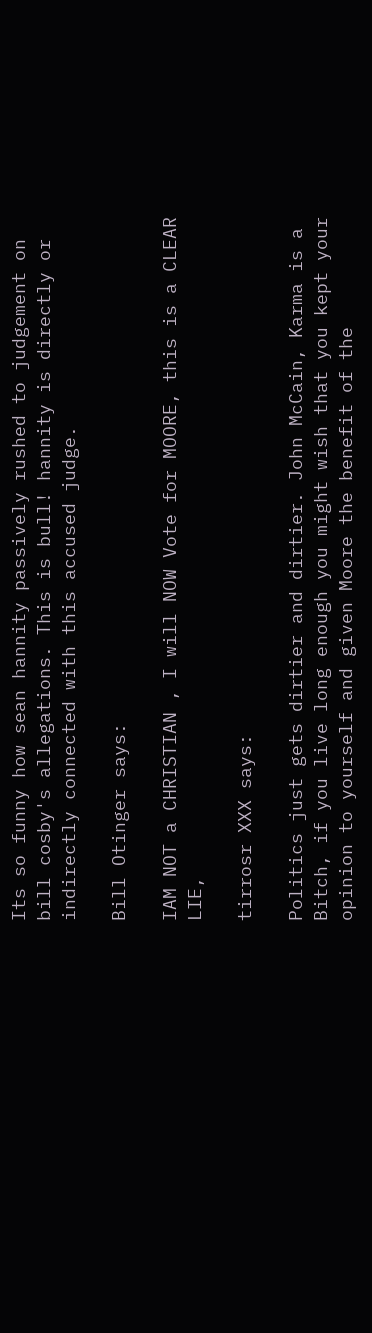Its so funny how sean hannity passively rushed to judgement on bill cosby's allegations. This is bull! hannity is directly or indirectly connected with this accused judge.

Bill Otinger says:

IAM NOT a CHRISTIAN , I will NOW Vote for MOORE, this is a CLEAR LIE,

tirrosr XXX says:

Politics just gets dirtier and dirtier. John McCain, Karma is a Bitch, if you live long enough you might wish that you kept your opinion to yourself and given Moore the benefit of the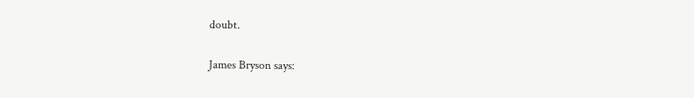doubt.

James Bryson says: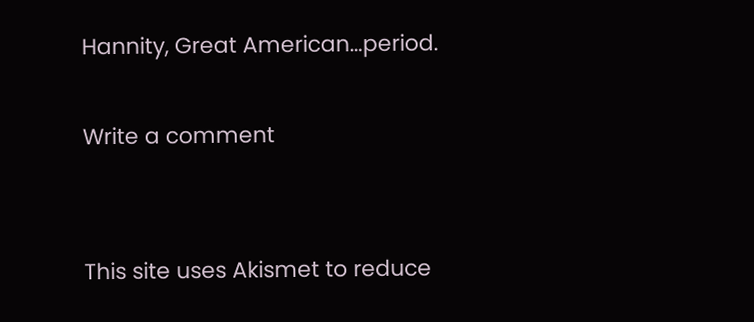Hannity, Great American…period.

Write a comment


This site uses Akismet to reduce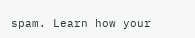spam. Learn how your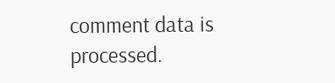comment data is processed.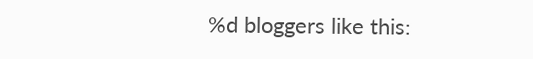%d bloggers like this: